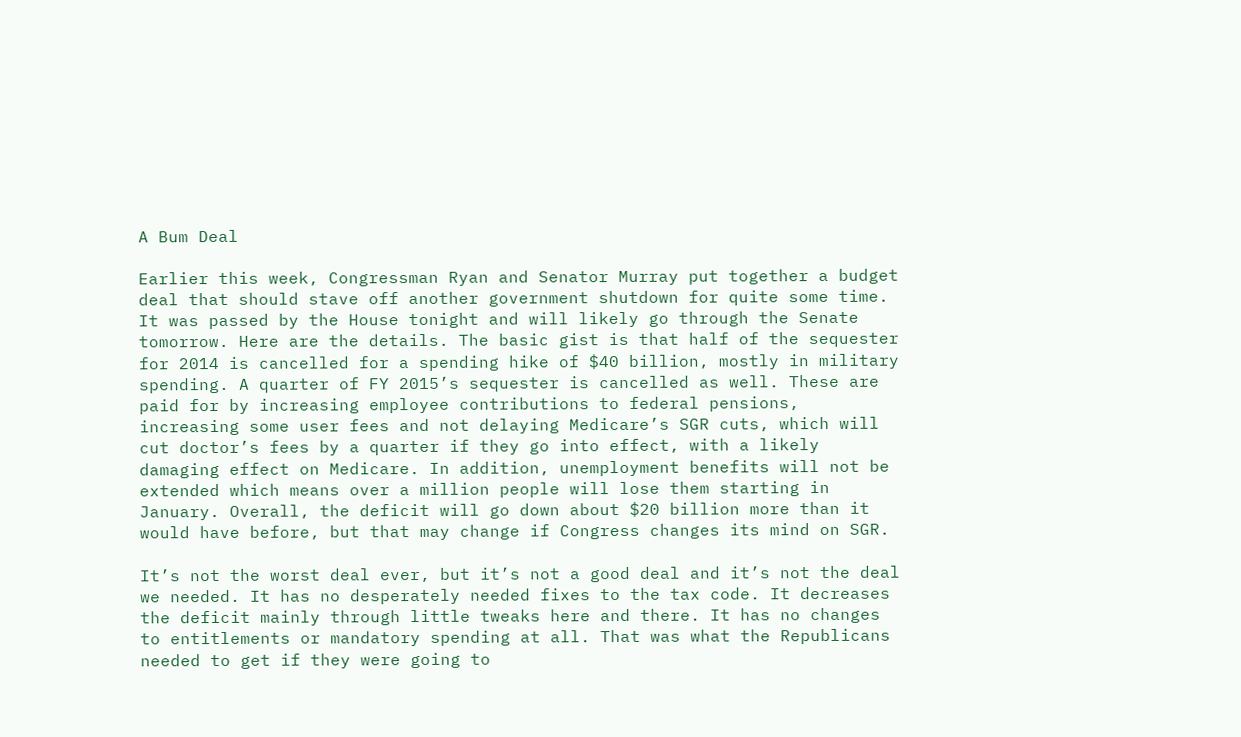A Bum Deal

Earlier this week, Congressman Ryan and Senator Murray put together a budget deal that should stave off another government shutdown for quite some time. It was passed by the House tonight and will likely go through the Senate tomorrow. Here are the details. The basic gist is that half of the sequester for 2014 is cancelled for a spending hike of $40 billion, mostly in military spending. A quarter of FY 2015’s sequester is cancelled as well. These are paid for by increasing employee contributions to federal pensions, increasing some user fees and not delaying Medicare’s SGR cuts, which will cut doctor’s fees by a quarter if they go into effect, with a likely damaging effect on Medicare. In addition, unemployment benefits will not be extended which means over a million people will lose them starting in January. Overall, the deficit will go down about $20 billion more than it would have before, but that may change if Congress changes its mind on SGR.

It’s not the worst deal ever, but it’s not a good deal and it’s not the deal we needed. It has no desperately needed fixes to the tax code. It decreases the deficit mainly through little tweaks here and there. It has no changes to entitlements or mandatory spending at all. That was what the Republicans needed to get if they were going to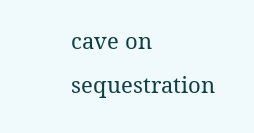cave on sequestration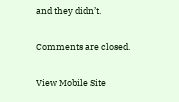and they didn’t.

Comments are closed.

View Mobile Site